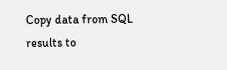Copy data from SQL results to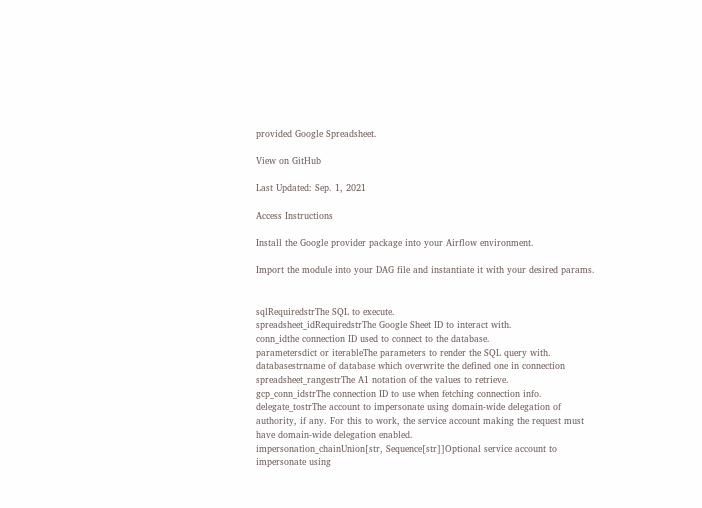provided Google Spreadsheet.

View on GitHub

Last Updated: Sep. 1, 2021

Access Instructions

Install the Google provider package into your Airflow environment.

Import the module into your DAG file and instantiate it with your desired params.


sqlRequiredstrThe SQL to execute.
spreadsheet_idRequiredstrThe Google Sheet ID to interact with.
conn_idthe connection ID used to connect to the database.
parametersdict or iterableThe parameters to render the SQL query with.
databasestrname of database which overwrite the defined one in connection
spreadsheet_rangestrThe A1 notation of the values to retrieve.
gcp_conn_idstrThe connection ID to use when fetching connection info.
delegate_tostrThe account to impersonate using domain-wide delegation of authority, if any. For this to work, the service account making the request must have domain-wide delegation enabled.
impersonation_chainUnion[str, Sequence[str]]Optional service account to impersonate using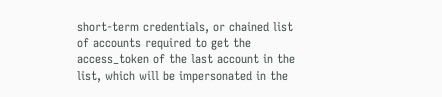short-term credentials, or chained list of accounts required to get the access_token of the last account in the list, which will be impersonated in the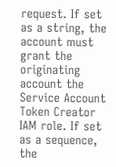request. If set as a string, the account must grant the originating account the Service Account Token Creator IAM role. If set as a sequence, the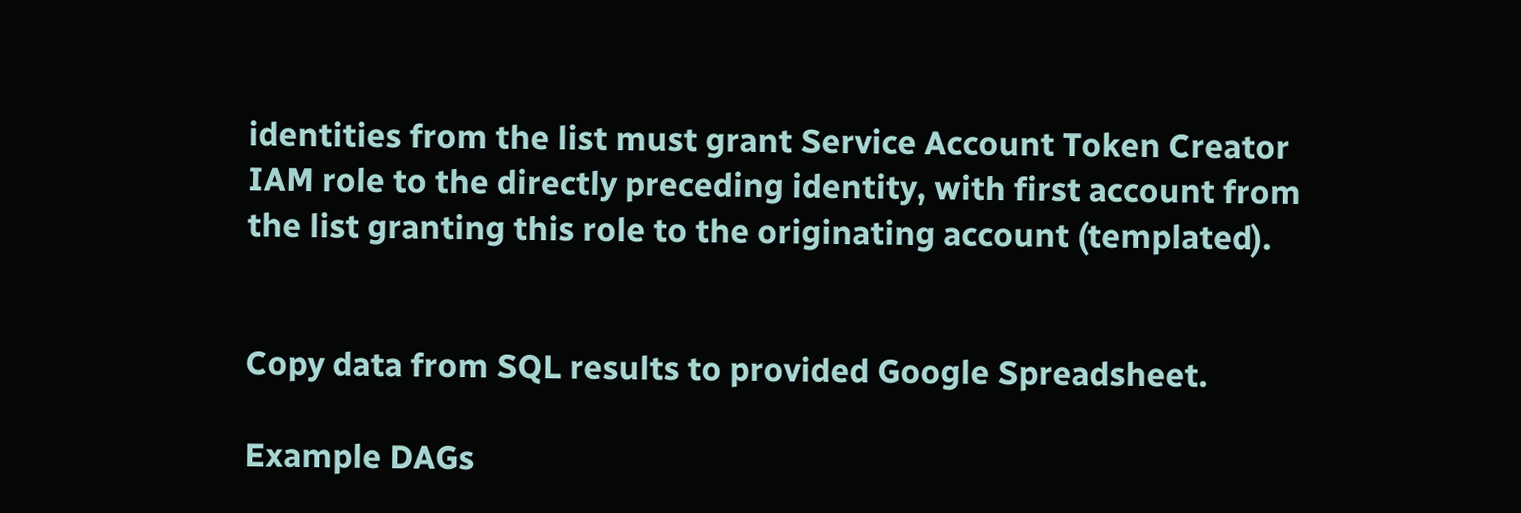identities from the list must grant Service Account Token Creator IAM role to the directly preceding identity, with first account from the list granting this role to the originating account (templated).


Copy data from SQL results to provided Google Spreadsheet.

Example DAGs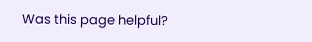Was this page helpful?